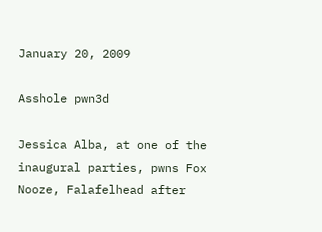January 20, 2009

Asshole pwn3d

Jessica Alba, at one of the inaugural parties, pwns Fox Nooze, Falafelhead after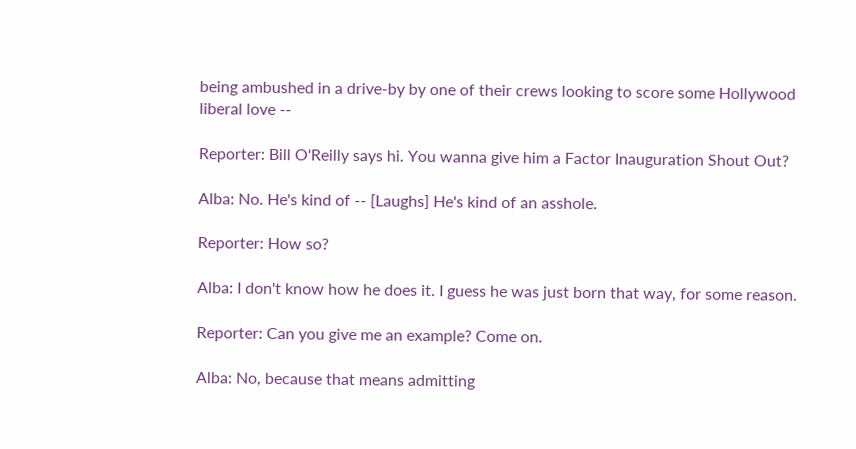being ambushed in a drive-by by one of their crews looking to score some Hollywood liberal love --

Reporter: Bill O'Reilly says hi. You wanna give him a Factor Inauguration Shout Out?

Alba: No. He's kind of -- [Laughs] He's kind of an asshole.

Reporter: How so?

Alba: I don't know how he does it. I guess he was just born that way, for some reason.

Reporter: Can you give me an example? Come on.

Alba: No, because that means admitting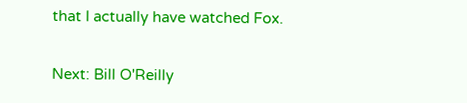that I actually have watched Fox.

Next: Bill O'Reilly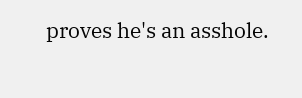proves he's an asshole.